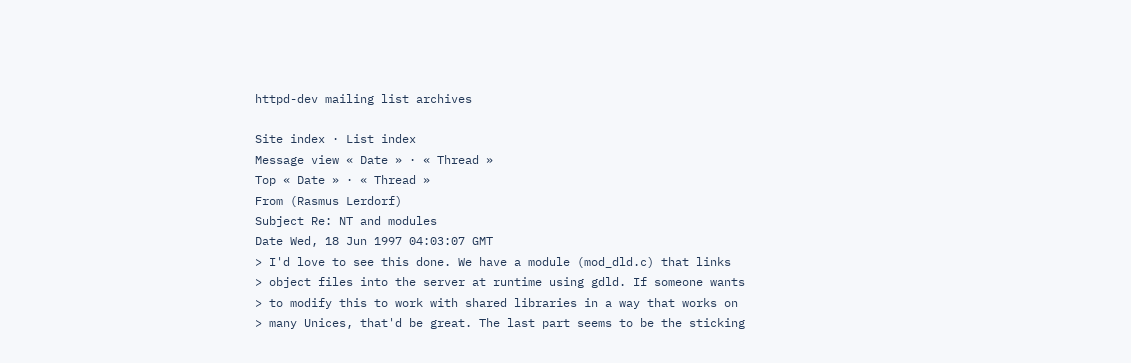httpd-dev mailing list archives

Site index · List index
Message view « Date » · « Thread »
Top « Date » · « Thread »
From (Rasmus Lerdorf)
Subject Re: NT and modules
Date Wed, 18 Jun 1997 04:03:07 GMT
> I'd love to see this done. We have a module (mod_dld.c) that links
> object files into the server at runtime using gdld. If someone wants
> to modify this to work with shared libraries in a way that works on
> many Unices, that'd be great. The last part seems to be the sticking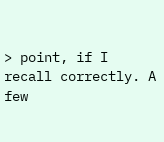> point, if I recall correctly. A few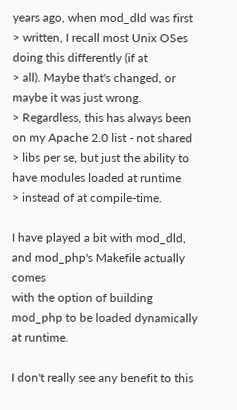years ago, when mod_dld was first
> written, I recall most Unix OSes doing this differently (if at
> all). Maybe that's changed, or maybe it was just wrong.
> Regardless, this has always been on my Apache 2.0 list - not shared
> libs per se, but just the ability to have modules loaded at runtime
> instead of at compile-time.

I have played a bit with mod_dld, and mod_php's Makefile actually comes
with the option of building mod_php to be loaded dynamically at runtime.

I don't really see any benefit to this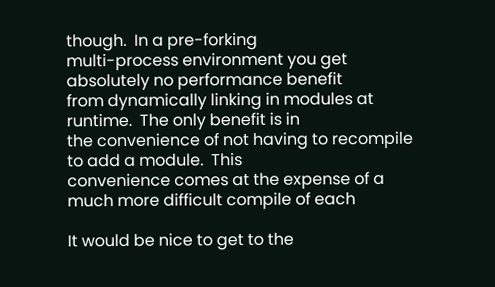though.  In a pre-forking
multi-process environment you get absolutely no performance benefit
from dynamically linking in modules at runtime.  The only benefit is in
the convenience of not having to recompile to add a module.  This
convenience comes at the expense of a much more difficult compile of each

It would be nice to get to the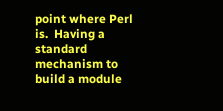point where Perl is.  Having a standard
mechanism to build a module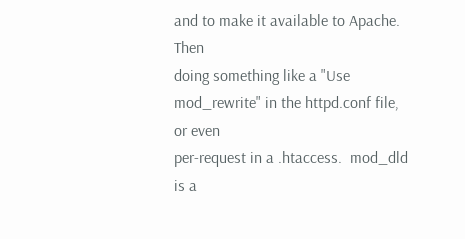and to make it available to Apache.  Then
doing something like a "Use mod_rewrite" in the httpd.conf file, or even
per-request in a .htaccess.  mod_dld is a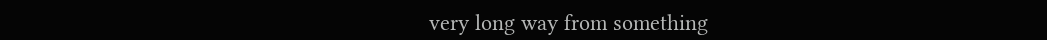very long way from something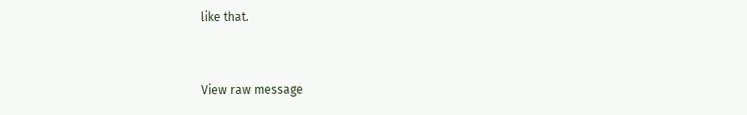like that.


View raw message